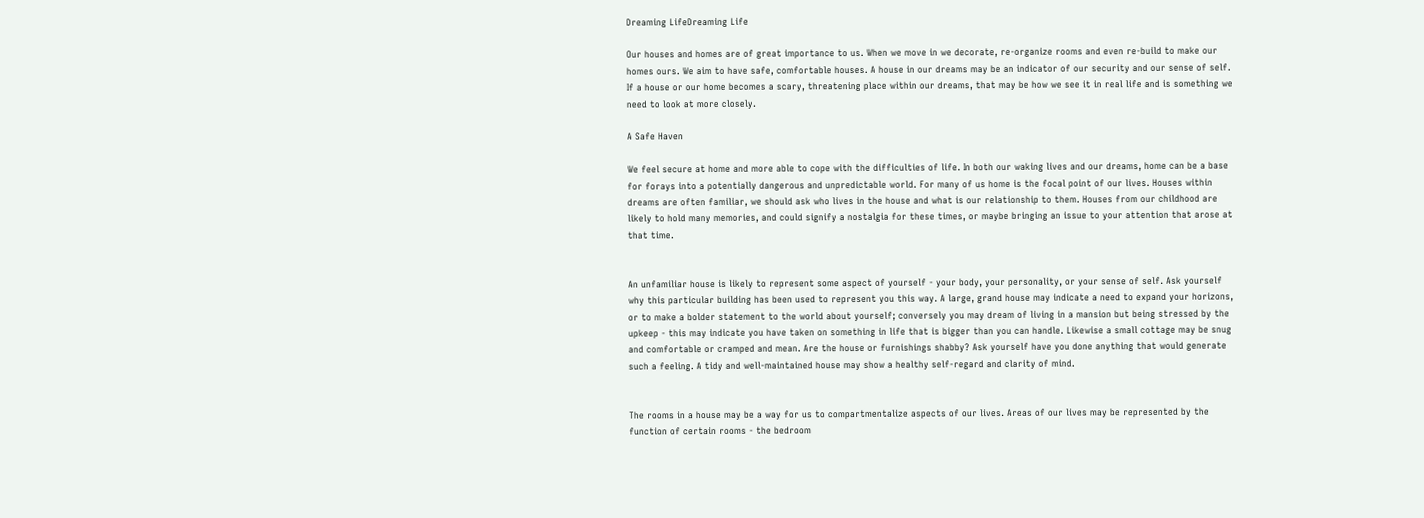Dreaming LifeDreaming Life

Our houses and homes are of great importance to us. When we move in we decorate, re-organize rooms and even re-build to make our homes ours. We aim to have safe, comfortable houses. A house in our dreams may be an indicator of our security and our sense of self. If a house or our home becomes a scary, threatening place within our dreams, that may be how we see it in real life and is something we need to look at more closely.

A Safe Haven

We feel secure at home and more able to cope with the difficulties of life. In both our waking lives and our dreams, home can be a base for forays into a potentially dangerous and unpredictable world. For many of us home is the focal point of our lives. Houses within dreams are often familiar, we should ask who lives in the house and what is our relationship to them. Houses from our childhood are likely to hold many memories, and could signify a nostalgia for these times, or maybe bringing an issue to your attention that arose at that time.


An unfamiliar house is likely to represent some aspect of yourself - your body, your personality, or your sense of self. Ask yourself why this particular building has been used to represent you this way. A large, grand house may indicate a need to expand your horizons, or to make a bolder statement to the world about yourself; conversely you may dream of living in a mansion but being stressed by the upkeep - this may indicate you have taken on something in life that is bigger than you can handle. Likewise a small cottage may be snug and comfortable or cramped and mean. Are the house or furnishings shabby? Ask yourself have you done anything that would generate such a feeling. A tidy and well-maintained house may show a healthy self-regard and clarity of mind.


The rooms in a house may be a way for us to compartmentalize aspects of our lives. Areas of our lives may be represented by the function of certain rooms - the bedroom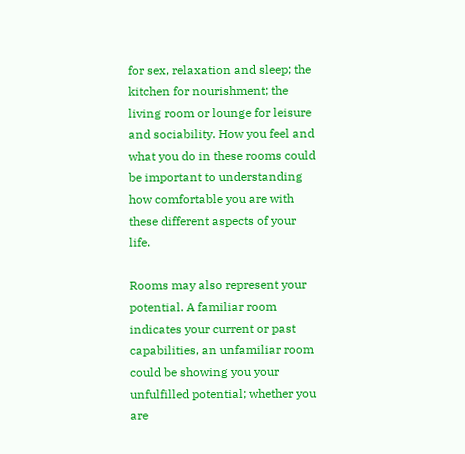for sex, relaxation and sleep; the kitchen for nourishment; the living room or lounge for leisure and sociability. How you feel and what you do in these rooms could be important to understanding how comfortable you are with these different aspects of your life.

Rooms may also represent your potential. A familiar room indicates your current or past capabilities, an unfamiliar room could be showing you your unfulfilled potential; whether you are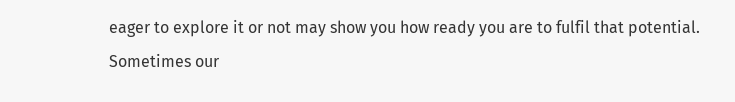eager to explore it or not may show you how ready you are to fulfil that potential. Sometimes our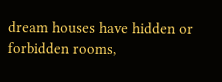dream houses have hidden or forbidden rooms,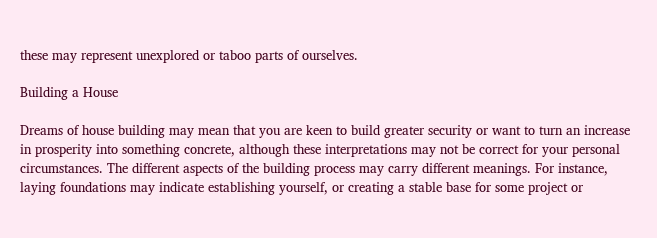these may represent unexplored or taboo parts of ourselves.

Building a House

Dreams of house building may mean that you are keen to build greater security or want to turn an increase in prosperity into something concrete, although these interpretations may not be correct for your personal circumstances. The different aspects of the building process may carry different meanings. For instance, laying foundations may indicate establishing yourself, or creating a stable base for some project or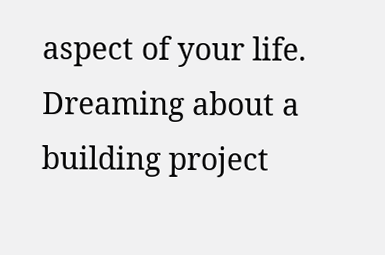aspect of your life. Dreaming about a building project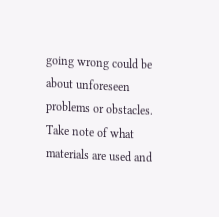going wrong could be about unforeseen problems or obstacles. Take note of what materials are used and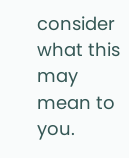consider what this may mean to you.